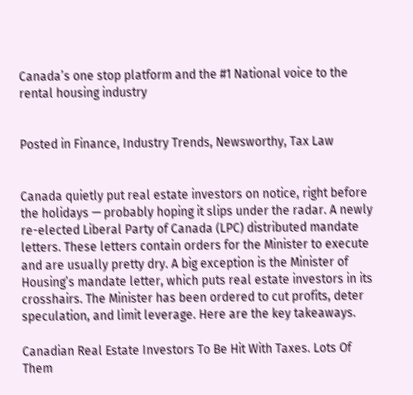Canada’s one stop platform and the #1 National voice to the rental housing industry


Posted in Finance, Industry Trends, Newsworthy, Tax Law


Canada quietly put real estate investors on notice, right before the holidays — probably hoping it slips under the radar. A newly re-elected Liberal Party of Canada (LPC) distributed mandate letters. These letters contain orders for the Minister to execute and are usually pretty dry. A big exception is the Minister of Housing’s mandate letter, which puts real estate investors in its crosshairs. The Minister has been ordered to cut profits, deter speculation, and limit leverage. Here are the key takeaways.

Canadian Real Estate Investors To Be Hit With Taxes. Lots Of Them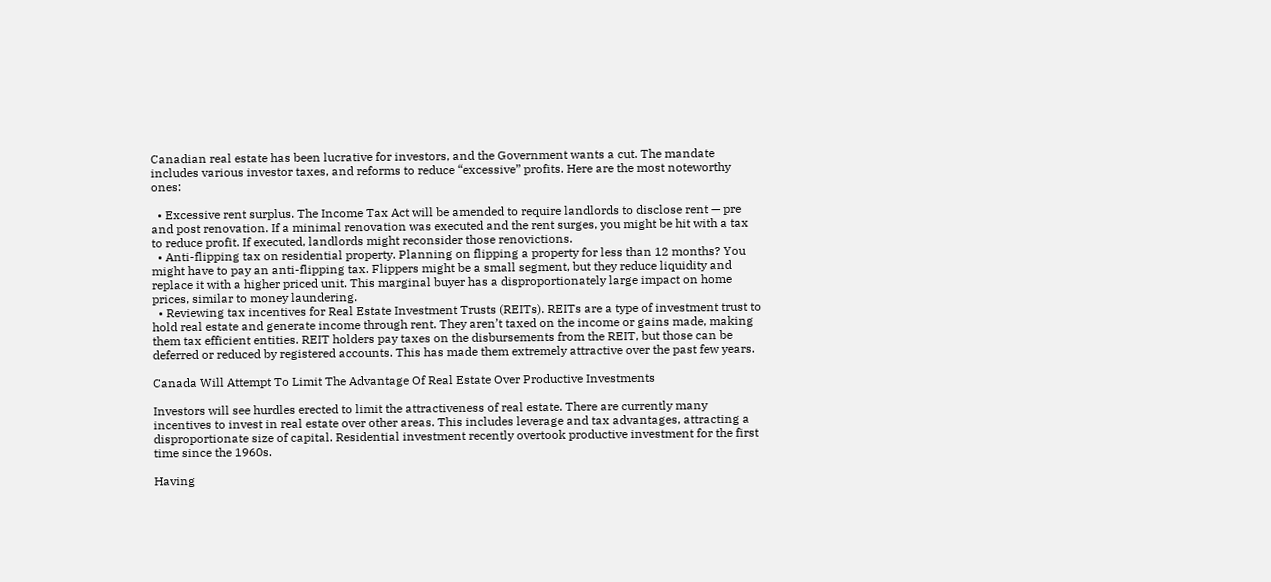Canadian real estate has been lucrative for investors, and the Government wants a cut. The mandate includes various investor taxes, and reforms to reduce “excessive” profits. Here are the most noteworthy ones:

  • Excessive rent surplus. The Income Tax Act will be amended to require landlords to disclose rent — pre and post renovation. If a minimal renovation was executed and the rent surges, you might be hit with a tax to reduce profit. If executed, landlords might reconsider those renovictions.
  • Anti-flipping tax on residential property. Planning on flipping a property for less than 12 months? You might have to pay an anti-flipping tax. Flippers might be a small segment, but they reduce liquidity and replace it with a higher priced unit. This marginal buyer has a disproportionately large impact on home prices, similar to money laundering.
  • Reviewing tax incentives for Real Estate Investment Trusts (REITs). REITs are a type of investment trust to hold real estate and generate income through rent. They aren’t taxed on the income or gains made, making them tax efficient entities. REIT holders pay taxes on the disbursements from the REIT, but those can be deferred or reduced by registered accounts. This has made them extremely attractive over the past few years.

Canada Will Attempt To Limit The Advantage Of Real Estate Over Productive Investments

Investors will see hurdles erected to limit the attractiveness of real estate. There are currently many incentives to invest in real estate over other areas. This includes leverage and tax advantages, attracting a disproportionate size of capital. Residential investment recently overtook productive investment for the first time since the 1960s.

Having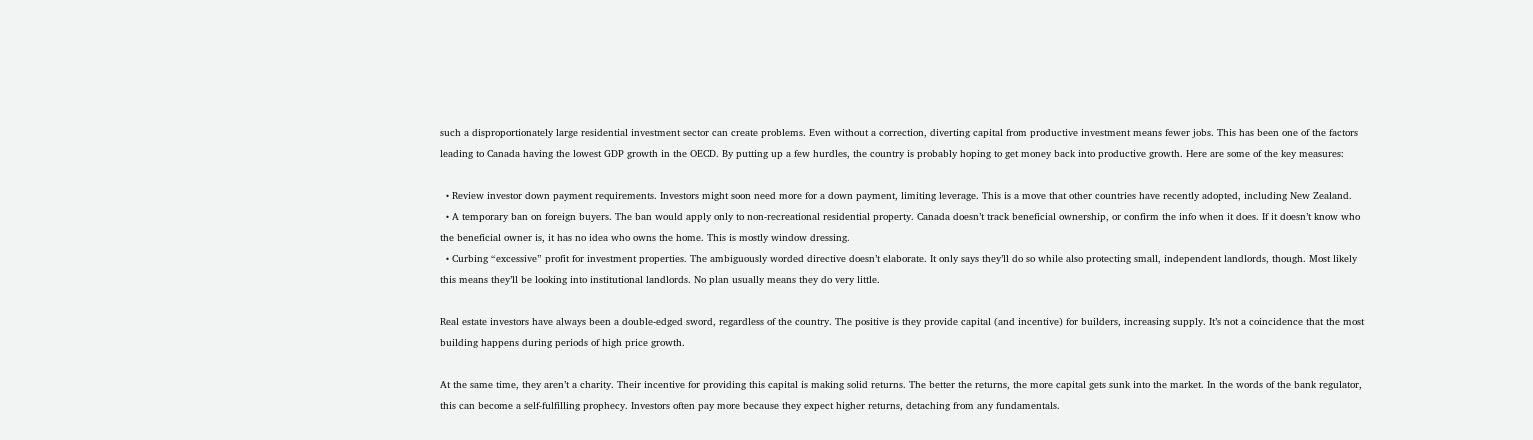such a disproportionately large residential investment sector can create problems. Even without a correction, diverting capital from productive investment means fewer jobs. This has been one of the factors leading to Canada having the lowest GDP growth in the OECD. By putting up a few hurdles, the country is probably hoping to get money back into productive growth. Here are some of the key measures:

  • Review investor down payment requirements. Investors might soon need more for a down payment, limiting leverage. This is a move that other countries have recently adopted, including New Zealand.
  • A temporary ban on foreign buyers. The ban would apply only to non-recreational residential property. Canada doesn’t track beneficial ownership, or confirm the info when it does. If it doesn’t know who the beneficial owner is, it has no idea who owns the home. This is mostly window dressing.
  • Curbing “excessive” profit for investment properties. The ambiguously worded directive doesn’t elaborate. It only says they’ll do so while also protecting small, independent landlords, though. Most likely this means they’ll be looking into institutional landlords. No plan usually means they do very little.

Real estate investors have always been a double-edged sword, regardless of the country. The positive is they provide capital (and incentive) for builders, increasing supply. It’s not a coincidence that the most building happens during periods of high price growth.

At the same time, they aren’t a charity. Their incentive for providing this capital is making solid returns. The better the returns, the more capital gets sunk into the market. In the words of the bank regulator, this can become a self-fulfilling prophecy. Investors often pay more because they expect higher returns, detaching from any fundamentals.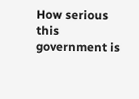How serious this government is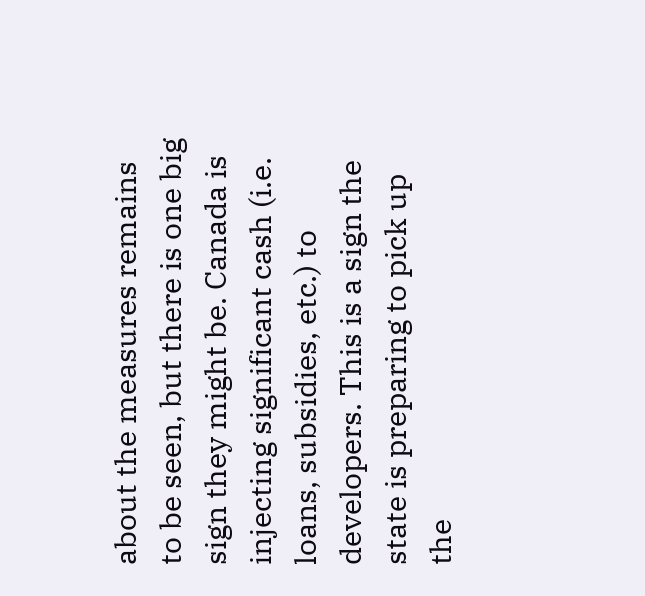about the measures remains to be seen, but there is one big sign they might be. Canada is injecting significant cash (i.e. loans, subsidies, etc.) to developers. This is a sign the state is preparing to pick up the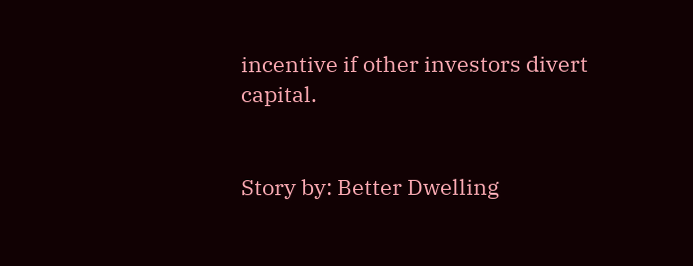incentive if other investors divert capital.


Story by: Better Dwelling